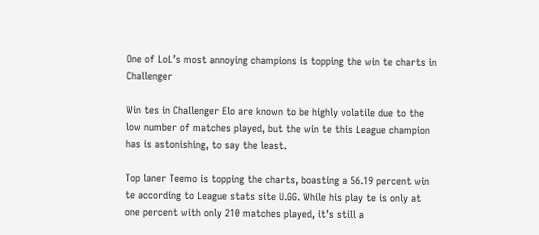One of LoL’s most annoying champions is topping the win te charts in Challenger

Win tes in Challenger Elo are known to be highly volatile due to the low number of matches played, but the win te this League champion has is astonishing, to say the least.

Top laner Teemo is topping the charts, boasting a 56.19 percent win te according to League stats site U.GG. While his play te is only at one percent with only 210 matches played, it’s still a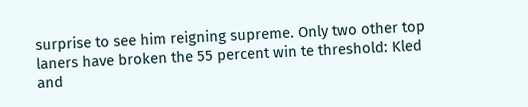surprise to see him reigning supreme. Only two other top laners have broken the 55 percent win te threshold: Kled and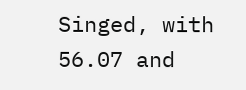Singed, with 56.07 and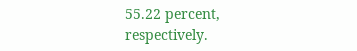55.22 percent, respectively.